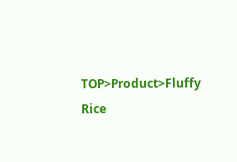TOP>Product>Fluffy Rice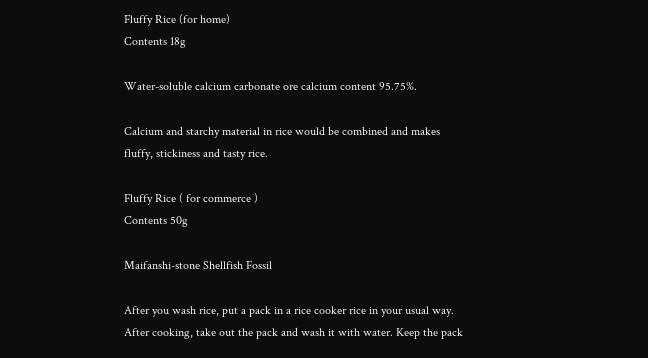Fluffy Rice (for home)
Contents 18g

Water-soluble calcium carbonate ore calcium content 95.75%.

Calcium and starchy material in rice would be combined and makes fluffy, stickiness and tasty rice.

Fluffy Rice ( for commerce )
Contents 50g

Maifanshi-stone Shellfish Fossil

After you wash rice, put a pack in a rice cooker rice in your usual way. After cooking, take out the pack and wash it with water. Keep the pack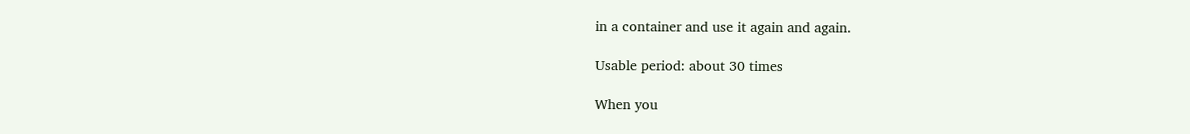in a container and use it again and again.

Usable period: about 30 times

When you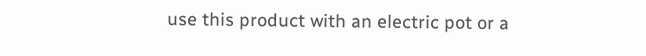use this product with an electric pot or a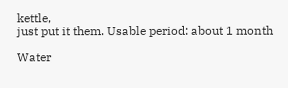kettle,
just put it them. Usable period: about 1 month

Water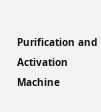Purification and Activation Machine